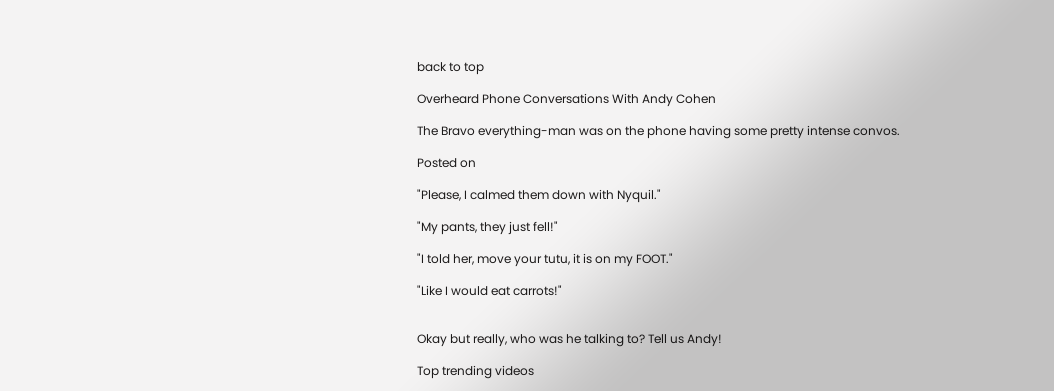back to top

Overheard Phone Conversations With Andy Cohen

The Bravo everything-man was on the phone having some pretty intense convos.

Posted on

"Please, I calmed them down with Nyquil."

"My pants, they just fell!"

"I told her, move your tutu, it is on my FOOT."

"Like I would eat carrots!"


Okay but really, who was he talking to? Tell us Andy!

Top trending videos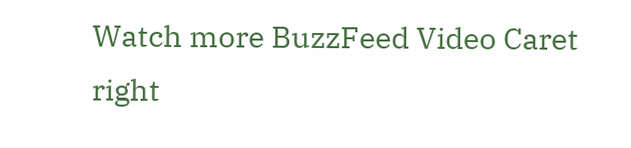Watch more BuzzFeed Video Caret right